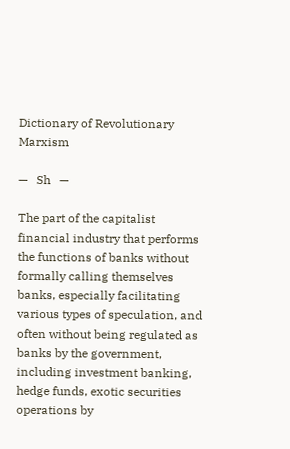Dictionary of Revolutionary Marxism

—   Sh   —

The part of the capitalist financial industry that performs the functions of banks without formally calling themselves banks, especially facilitating various types of speculation, and often without being regulated as banks by the government, including investment banking, hedge funds, exotic securities operations by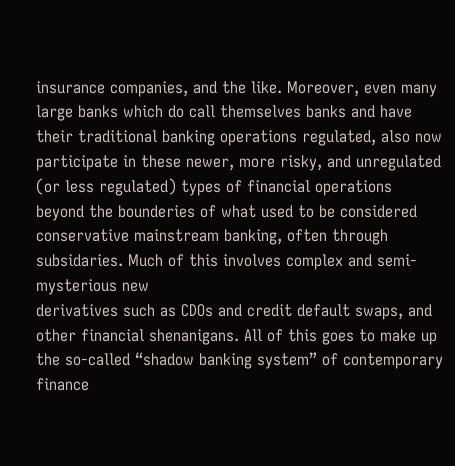insurance companies, and the like. Moreover, even many large banks which do call themselves banks and have their traditional banking operations regulated, also now participate in these newer, more risky, and unregulated (or less regulated) types of financial operations beyond the bounderies of what used to be considered conservative mainstream banking, often through subsidaries. Much of this involves complex and semi-mysterious new
derivatives such as CDOs and credit default swaps, and other financial shenanigans. All of this goes to make up the so-called “shadow banking system” of contemporary finance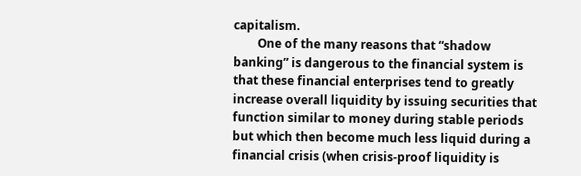capitalism.
        One of the many reasons that “shadow banking” is dangerous to the financial system is that these financial enterprises tend to greatly increase overall liquidity by issuing securities that function similar to money during stable periods but which then become much less liquid during a financial crisis (when crisis-proof liquidity is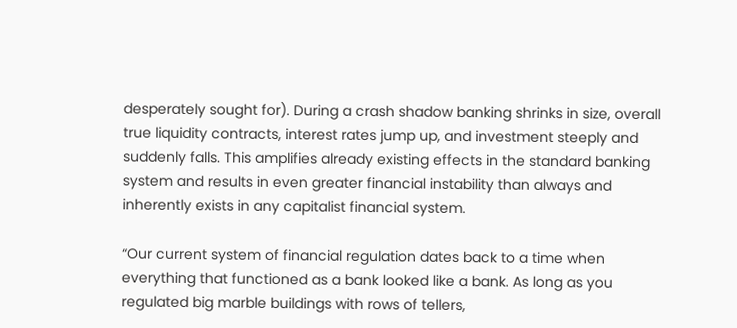desperately sought for). During a crash shadow banking shrinks in size, overall true liquidity contracts, interest rates jump up, and investment steeply and suddenly falls. This amplifies already existing effects in the standard banking system and results in even greater financial instability than always and inherently exists in any capitalist financial system.

“Our current system of financial regulation dates back to a time when everything that functioned as a bank looked like a bank. As long as you regulated big marble buildings with rows of tellers,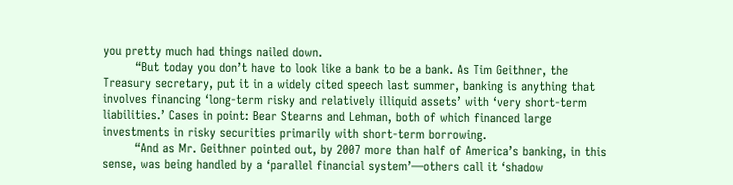you pretty much had things nailed down.
        “But today you don’t have to look like a bank to be a bank. As Tim Geithner, the Treasury secretary, put it in a widely cited speech last summer, banking is anything that involves financing ‘long-term risky and relatively illiquid assets’ with ‘very short-term liabilities.’ Cases in point: Bear Stearns and Lehman, both of which financed large investments in risky securities primarily with short-term borrowing.
        “And as Mr. Geithner pointed out, by 2007 more than half of America’s banking, in this sense, was being handled by a ‘parallel financial system’—others call it ‘shadow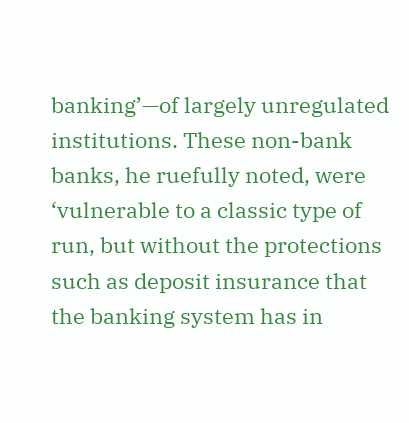banking’—of largely unregulated institutions. These non-bank banks, he ruefully noted, were ‘vulnerable to a classic type of run, but without the protections such as deposit insurance that the banking system has in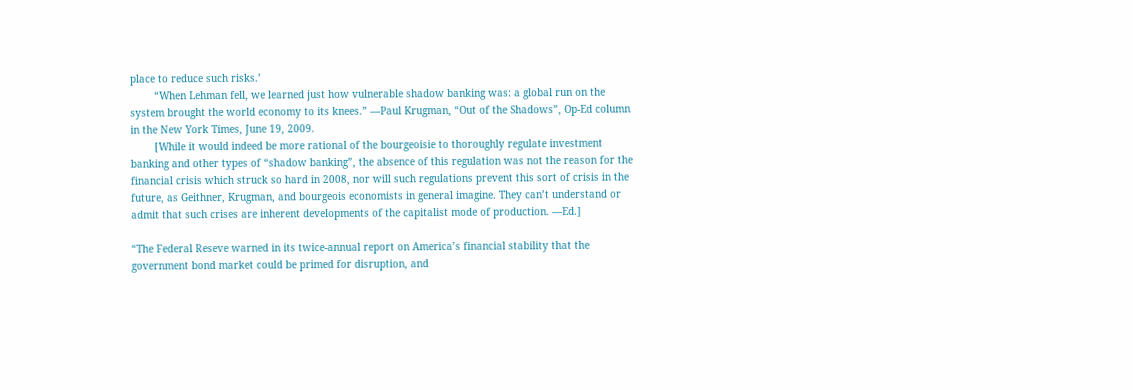place to reduce such risks.’
        “When Lehman fell, we learned just how vulnerable shadow banking was: a global run on the system brought the world economy to its knees.” —Paul Krugman, “Out of the Shadows”, Op-Ed column in the New York Times, June 19, 2009.
        [While it would indeed be more rational of the bourgeoisie to thoroughly regulate investment banking and other types of “shadow banking”, the absence of this regulation was not the reason for the financial crisis which struck so hard in 2008, nor will such regulations prevent this sort of crisis in the future, as Geithner, Krugman, and bourgeois economists in general imagine. They can’t understand or admit that such crises are inherent developments of the capitalist mode of production. —Ed.]

“The Federal Reseve warned in its twice-annual report on America’s financial stability that the government bond market could be primed for disruption, and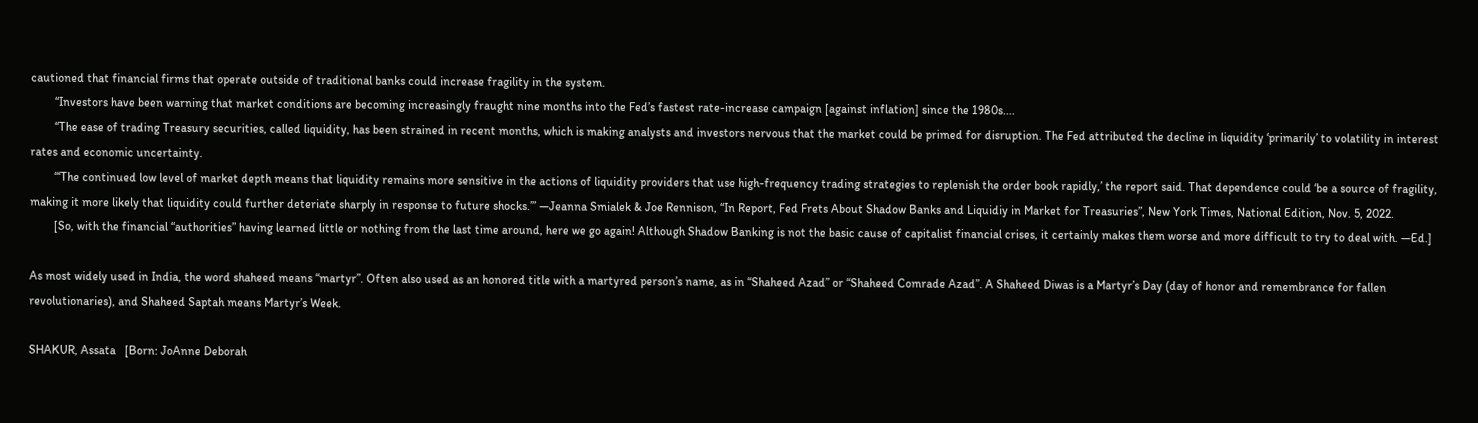cautioned that financial firms that operate outside of traditional banks could increase fragility in the system.
        “Investors have been warning that market conditions are becoming increasingly fraught nine months into the Fed’s fastest rate-increase campaign [against inflation] since the 1980s....
        “The ease of trading Treasury securities, called liquidity, has been strained in recent months, which is making analysts and investors nervous that the market could be primed for disruption. The Fed attributed the decline in liquidity ‘primarily’ to volatility in interest rates and economic uncertainty.
        “‘The continued low level of market depth means that liquidity remains more sensitive in the actions of liquidity providers that use high-frequency trading strategies to replenish the order book rapidly,’ the report said. That dependence could ‘be a source of fragility, making it more likely that liquidity could further deteriate sharply in response to future shocks.’” —Jeanna Smialek & Joe Rennison, “In Report, Fed Frets About Shadow Banks and Liquidiy in Market for Treasuries”, New York Times, National Edition, Nov. 5, 2022.
        [So, with the financial “authorities” having learned little or nothing from the last time around, here we go again! Although Shadow Banking is not the basic cause of capitalist financial crises, it certainly makes them worse and more difficult to try to deal with. —Ed.]

As most widely used in India, the word shaheed means “martyr”. Often also used as an honored title with a martyred person’s name, as in “Shaheed Azad” or “Shaheed Comrade Azad”. A Shaheed Diwas is a Martyr’s Day (day of honor and remembrance for fallen revolutionaries), and Shaheed Saptah means Martyr’s Week.

SHAKUR, Assata   [Born: JoAnne Deborah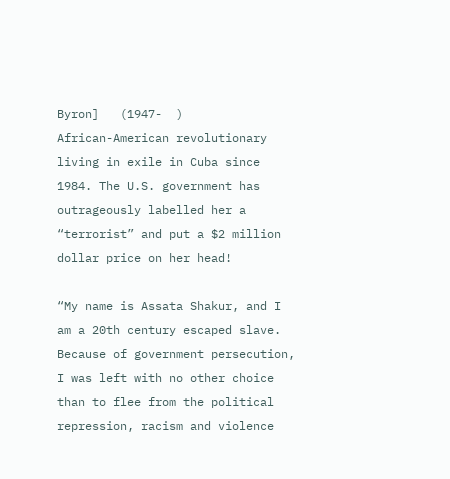Byron]   (1947-  )
African-American revolutionary living in exile in Cuba since 1984. The U.S. government has outrageously labelled her a “terrorist” and put a $2 million dollar price on her head!

“My name is Assata Shakur, and I am a 20th century escaped slave. Because of government persecution, I was left with no other choice than to flee from the political repression, racism and violence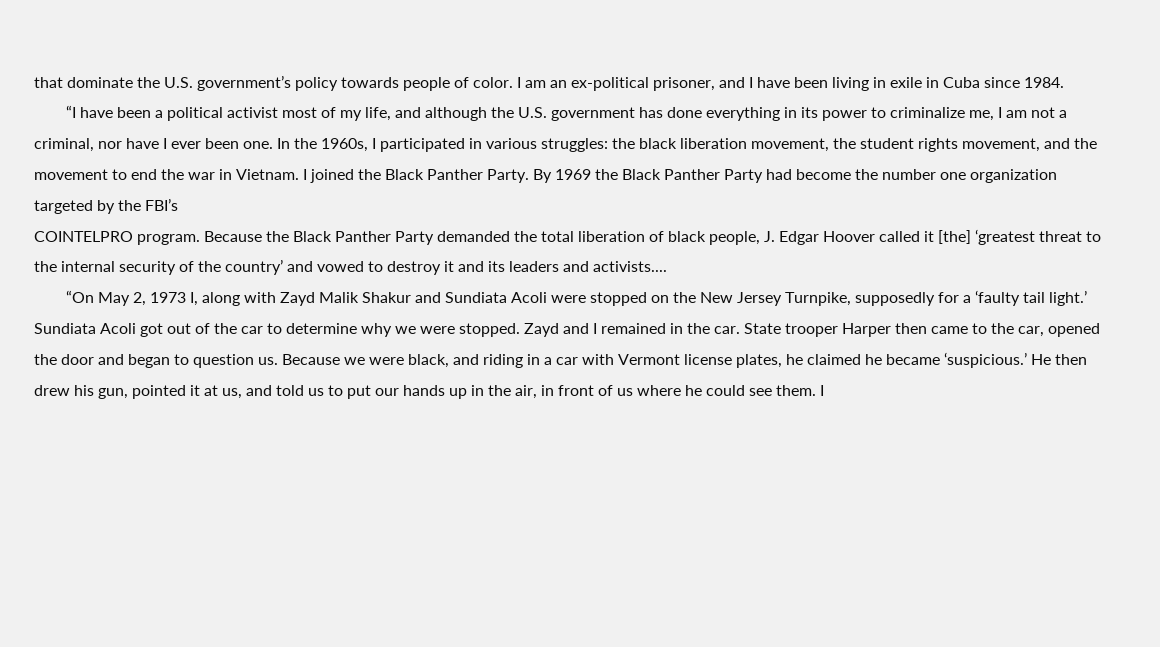that dominate the U.S. government’s policy towards people of color. I am an ex-political prisoner, and I have been living in exile in Cuba since 1984.
        “I have been a political activist most of my life, and although the U.S. government has done everything in its power to criminalize me, I am not a criminal, nor have I ever been one. In the 1960s, I participated in various struggles: the black liberation movement, the student rights movement, and the movement to end the war in Vietnam. I joined the Black Panther Party. By 1969 the Black Panther Party had become the number one organization targeted by the FBI’s
COINTELPRO program. Because the Black Panther Party demanded the total liberation of black people, J. Edgar Hoover called it [the] ‘greatest threat to the internal security of the country’ and vowed to destroy it and its leaders and activists....
        “On May 2, 1973 I, along with Zayd Malik Shakur and Sundiata Acoli were stopped on the New Jersey Turnpike, supposedly for a ‘faulty tail light.’ Sundiata Acoli got out of the car to determine why we were stopped. Zayd and I remained in the car. State trooper Harper then came to the car, opened the door and began to question us. Because we were black, and riding in a car with Vermont license plates, he claimed he became ‘suspicious.’ He then drew his gun, pointed it at us, and told us to put our hands up in the air, in front of us where he could see them. I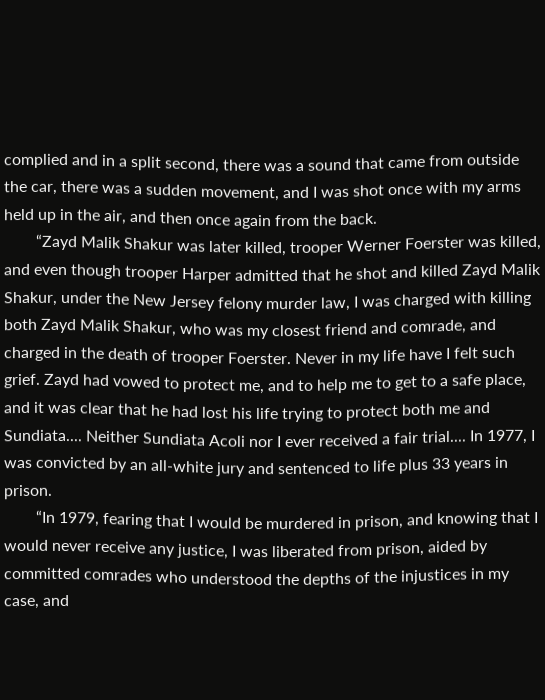complied and in a split second, there was a sound that came from outside the car, there was a sudden movement, and I was shot once with my arms held up in the air, and then once again from the back.
        “Zayd Malik Shakur was later killed, trooper Werner Foerster was killed, and even though trooper Harper admitted that he shot and killed Zayd Malik Shakur, under the New Jersey felony murder law, I was charged with killing both Zayd Malik Shakur, who was my closest friend and comrade, and charged in the death of trooper Foerster. Never in my life have I felt such grief. Zayd had vowed to protect me, and to help me to get to a safe place, and it was clear that he had lost his life trying to protect both me and Sundiata.... Neither Sundiata Acoli nor I ever received a fair trial.... In 1977, I was convicted by an all-white jury and sentenced to life plus 33 years in prison.
        “In 1979, fearing that I would be murdered in prison, and knowing that I would never receive any justice, I was liberated from prison, aided by committed comrades who understood the depths of the injustices in my case, and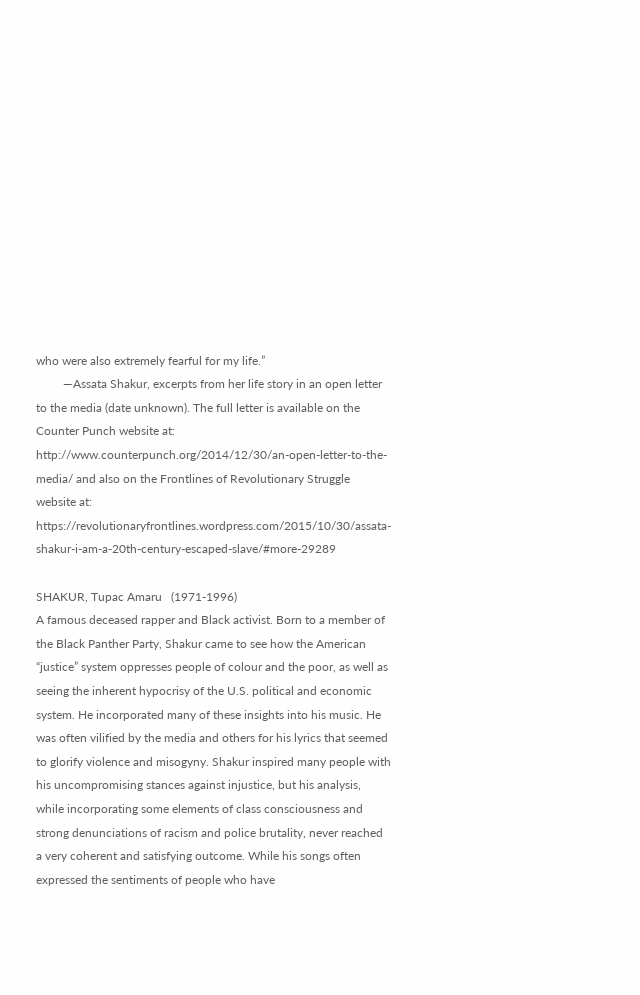who were also extremely fearful for my life.”
         —Assata Shakur, excerpts from her life story in an open letter to the media (date unknown). The full letter is available on the Counter Punch website at: http://www.counterpunch.org/2014/12/30/an-open-letter-to-the-media/ and also on the Frontlines of Revolutionary Struggle website at: https://revolutionaryfrontlines.wordpress.com/2015/10/30/assata-shakur-i-am-a-20th-century-escaped-slave/#more-29289

SHAKUR, Tupac Amaru   (1971-1996)
A famous deceased rapper and Black activist. Born to a member of the Black Panther Party, Shakur came to see how the American “justice” system oppresses people of colour and the poor, as well as seeing the inherent hypocrisy of the U.S. political and economic system. He incorporated many of these insights into his music. He was often vilified by the media and others for his lyrics that seemed to glorify violence and misogyny. Shakur inspired many people with his uncompromising stances against injustice, but his analysis, while incorporating some elements of class consciousness and strong denunciations of racism and police brutality, never reached a very coherent and satisfying outcome. While his songs often expressed the sentiments of people who have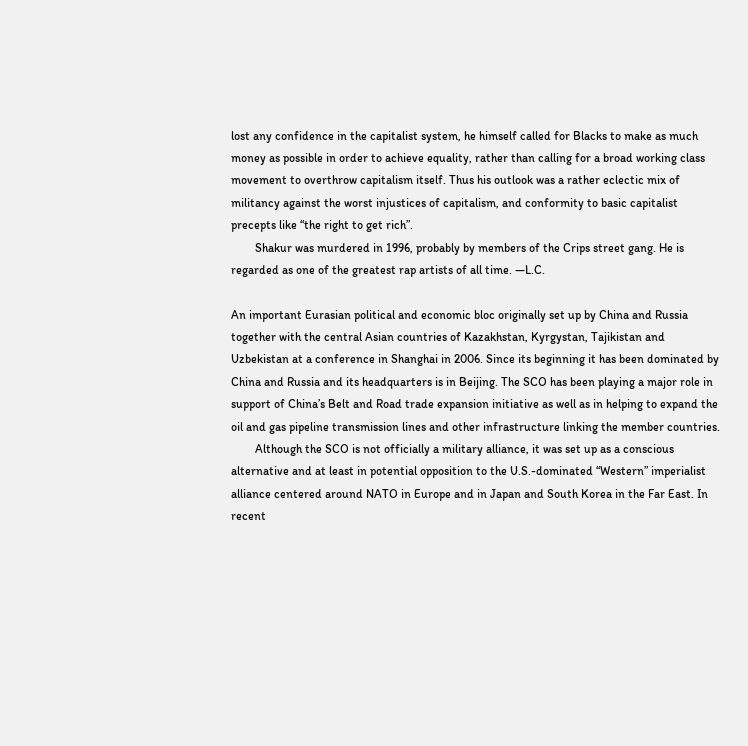lost any confidence in the capitalist system, he himself called for Blacks to make as much money as possible in order to achieve equality, rather than calling for a broad working class movement to overthrow capitalism itself. Thus his outlook was a rather eclectic mix of militancy against the worst injustices of capitalism, and conformity to basic capitalist precepts like “the right to get rich”.
        Shakur was murdered in 1996, probably by members of the Crips street gang. He is regarded as one of the greatest rap artists of all time. —L.C.

An important Eurasian political and economic bloc originally set up by China and Russia together with the central Asian countries of Kazakhstan, Kyrgystan, Tajikistan and Uzbekistan at a conference in Shanghai in 2006. Since its beginning it has been dominated by China and Russia and its headquarters is in Beijing. The SCO has been playing a major role in support of China’s Belt and Road trade expansion initiative as well as in helping to expand the oil and gas pipeline transmission lines and other infrastructure linking the member countries.
        Although the SCO is not officially a military alliance, it was set up as a conscious alternative and at least in potential opposition to the U.S.-dominated “Western” imperialist alliance centered around NATO in Europe and in Japan and South Korea in the Far East. In recent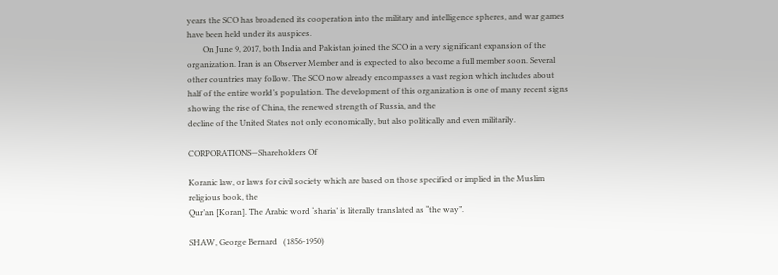years the SCO has broadened its cooperation into the military and intelligence spheres, and war games have been held under its auspices.
        On June 9, 2017, both India and Pakistan joined the SCO in a very significant expansion of the organization. Iran is an Observer Member and is expected to also become a full member soon. Several other countries may follow. The SCO now already encompasses a vast region which includes about half of the entire world’s population. The development of this organization is one of many recent signs showing the rise of China, the renewed strength of Russia, and the
decline of the United States not only economically, but also politically and even militarily.

CORPORATIONS—Shareholders Of

Koranic law, or laws for civil society which are based on those specified or implied in the Muslim religious book, the
Qur’an [Koran]. The Arabic word ‘sharia’ is literally translated as “the way”.

SHAW, George Bernard   (1856-1950)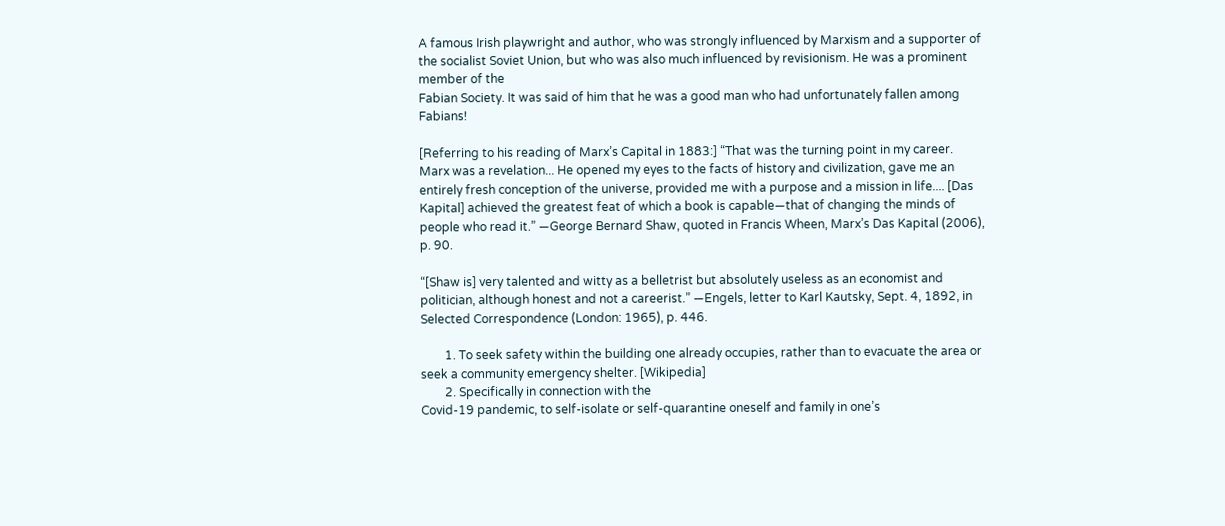A famous Irish playwright and author, who was strongly influenced by Marxism and a supporter of the socialist Soviet Union, but who was also much influenced by revisionism. He was a prominent member of the
Fabian Society. It was said of him that he was a good man who had unfortunately fallen among Fabians!

[Referring to his reading of Marx’s Capital in 1883:] “That was the turning point in my career. Marx was a revelation... He opened my eyes to the facts of history and civilization, gave me an entirely fresh conception of the universe, provided me with a purpose and a mission in life.... [Das Kapital] achieved the greatest feat of which a book is capable—that of changing the minds of people who read it.” —George Bernard Shaw, quoted in Francis Wheen, Marx’s Das Kapital (2006), p. 90.

“[Shaw is] very talented and witty as a belletrist but absolutely useless as an economist and politician, although honest and not a careerist.” —Engels, letter to Karl Kautsky, Sept. 4, 1892, in Selected Correspondence (London: 1965), p. 446.

        1. To seek safety within the building one already occupies, rather than to evacuate the area or seek a community emergency shelter. [Wikipedia]
        2. Specifically in connection with the
Covid-19 pandemic, to self-isolate or self-quarantine oneself and family in one’s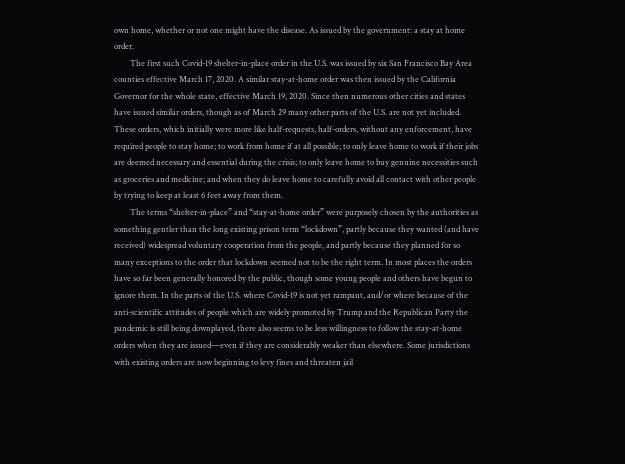own home, whether or not one might have the disease. As issued by the government: a stay at home order.
        The first such Covid-19 shelter-in-place order in the U.S. was issued by six San Francisco Bay Area counties effective March 17, 2020. A similar stay-at-home order was then issued by the California Governor for the whole state, effective March 19, 2020. Since then numerous other cities and states have issued similar orders, though as of March 29 many other parts of the U.S. are not yet included. These orders, which initially were more like half-requests, half-orders, without any enforcement, have required people to stay home; to work from home if at all possible; to only leave home to work if their jobs are deemed necessary and essential during the crisis; to only leave home to buy genuine necessities such as groceries and medicine; and when they do leave home to carefully avoid all contact with other people by trying to keep at least 6 feet away from them.
        The terms “shelter-in-place” and “stay-at-home order” were purposely chosen by the authorities as something gentler than the long existing prison term “lockdown”, partly because they wanted (and have received) widespread voluntary cooperation from the people, and partly because they planned for so many exceptions to the order that lockdown seemed not to be the right term. In most places the orders have so far been generally honored by the public, though some young people and others have begun to ignore them. In the parts of the U.S. where Covid-19 is not yet rampant, and/or where because of the anti-scientific attitudes of people which are widely promoted by Trump and the Republican Party the pandemic is still being downplayed, there also seems to be less willingness to follow the stay-at-home orders when they are issued—even if they are considerably weaker than elsewhere. Some jurisdictions with existing orders are now beginning to levy fines and threaten jail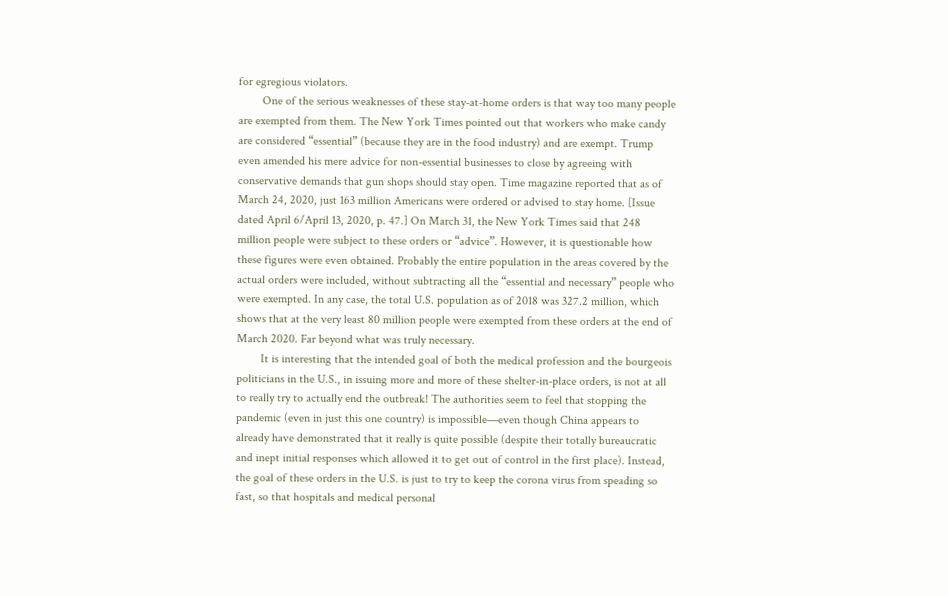for egregious violators.
        One of the serious weaknesses of these stay-at-home orders is that way too many people are exempted from them. The New York Times pointed out that workers who make candy are considered “essential” (because they are in the food industry) and are exempt. Trump even amended his mere advice for non-essential businesses to close by agreeing with conservative demands that gun shops should stay open. Time magazine reported that as of March 24, 2020, just 163 million Americans were ordered or advised to stay home. [Issue dated April 6/April 13, 2020, p. 47.] On March 31, the New York Times said that 248 million people were subject to these orders or “advice”. However, it is questionable how these figures were even obtained. Probably the entire population in the areas covered by the actual orders were included, without subtracting all the “essential and necessary” people who were exempted. In any case, the total U.S. population as of 2018 was 327.2 million, which shows that at the very least 80 million people were exempted from these orders at the end of March 2020. Far beyond what was truly necessary.
        It is interesting that the intended goal of both the medical profession and the bourgeois politicians in the U.S., in issuing more and more of these shelter-in-place orders, is not at all to really try to actually end the outbreak! The authorities seem to feel that stopping the pandemic (even in just this one country) is impossible—even though China appears to already have demonstrated that it really is quite possible (despite their totally bureaucratic and inept initial responses which allowed it to get out of control in the first place). Instead, the goal of these orders in the U.S. is just to try to keep the corona virus from speading so fast, so that hospitals and medical personal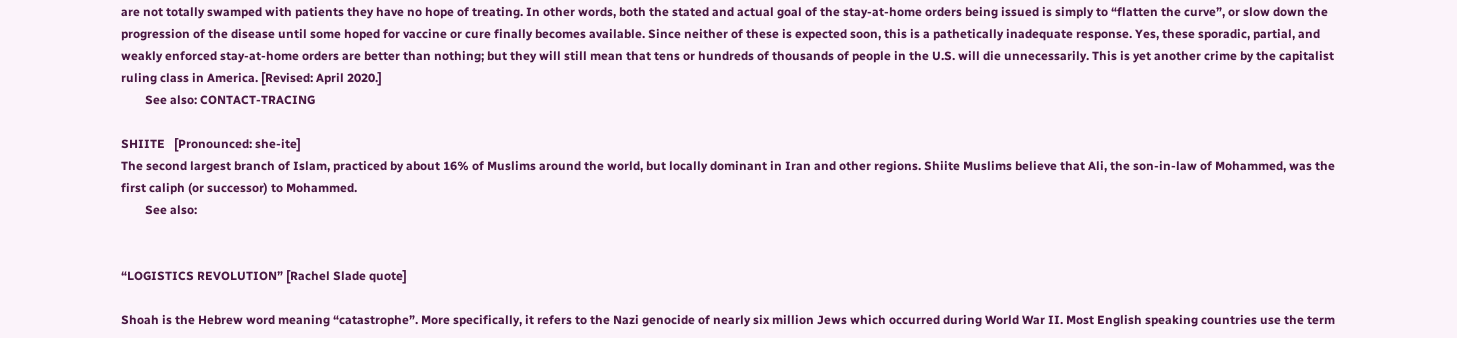are not totally swamped with patients they have no hope of treating. In other words, both the stated and actual goal of the stay-at-home orders being issued is simply to “flatten the curve”, or slow down the progression of the disease until some hoped for vaccine or cure finally becomes available. Since neither of these is expected soon, this is a pathetically inadequate response. Yes, these sporadic, partial, and weakly enforced stay-at-home orders are better than nothing; but they will still mean that tens or hundreds of thousands of people in the U.S. will die unnecessarily. This is yet another crime by the capitalist ruling class in America. [Revised: April 2020.]
        See also: CONTACT-TRACING

SHIITE   [Pronounced: she-ite]
The second largest branch of Islam, practiced by about 16% of Muslims around the world, but locally dominant in Iran and other regions. Shiite Muslims believe that Ali, the son-in-law of Mohammed, was the first caliph (or successor) to Mohammed.
        See also:


“LOGISTICS REVOLUTION” [Rachel Slade quote]

Shoah is the Hebrew word meaning “catastrophe”. More specifically, it refers to the Nazi genocide of nearly six million Jews which occurred during World War II. Most English speaking countries use the term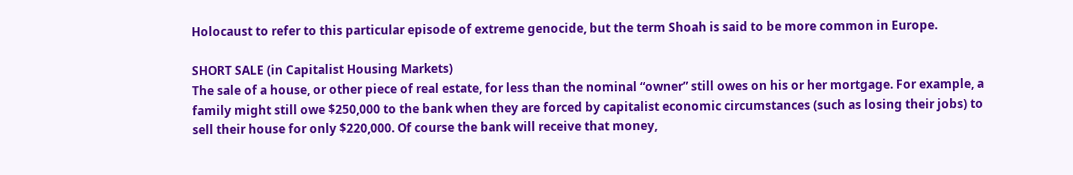Holocaust to refer to this particular episode of extreme genocide, but the term Shoah is said to be more common in Europe.

SHORT SALE (in Capitalist Housing Markets)
The sale of a house, or other piece of real estate, for less than the nominal “owner” still owes on his or her mortgage. For example, a family might still owe $250,000 to the bank when they are forced by capitalist economic circumstances (such as losing their jobs) to sell their house for only $220,000. Of course the bank will receive that money,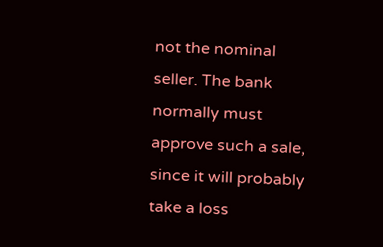not the nominal seller. The bank normally must approve such a sale, since it will probably take a loss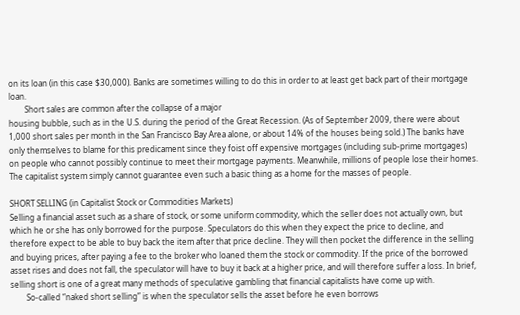on its loan (in this case $30,000). Banks are sometimes willing to do this in order to at least get back part of their mortgage loan.
        Short sales are common after the collapse of a major
housing bubble, such as in the U.S. during the period of the Great Recession. (As of September 2009, there were about 1,000 short sales per month in the San Francisco Bay Area alone, or about 14% of the houses being sold.) The banks have only themselves to blame for this predicament since they foist off expensive mortgages (including sub-prime mortgages) on people who cannot possibly continue to meet their mortgage payments. Meanwhile, millions of people lose their homes. The capitalist system simply cannot guarantee even such a basic thing as a home for the masses of people.

SHORT SELLING (in Capitalist Stock or Commodities Markets)
Selling a financial asset such as a share of stock, or some uniform commodity, which the seller does not actually own, but which he or she has only borrowed for the purpose. Speculators do this when they expect the price to decline, and therefore expect to be able to buy back the item after that price decline. They will then pocket the difference in the selling and buying prices, after paying a fee to the broker who loaned them the stock or commodity. If the price of the borrowed asset rises and does not fall, the speculator will have to buy it back at a higher price, and will therefore suffer a loss. In brief, selling short is one of a great many methods of speculative gambling that financial capitalists have come up with.
        So-called “naked short selling” is when the speculator sells the asset before he even borrows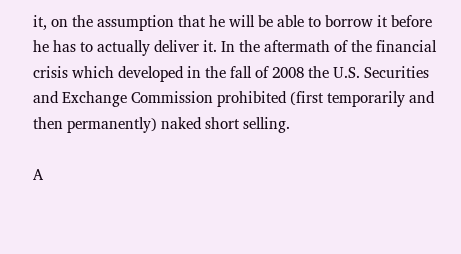it, on the assumption that he will be able to borrow it before he has to actually deliver it. In the aftermath of the financial crisis which developed in the fall of 2008 the U.S. Securities and Exchange Commission prohibited (first temporarily and then permanently) naked short selling.

A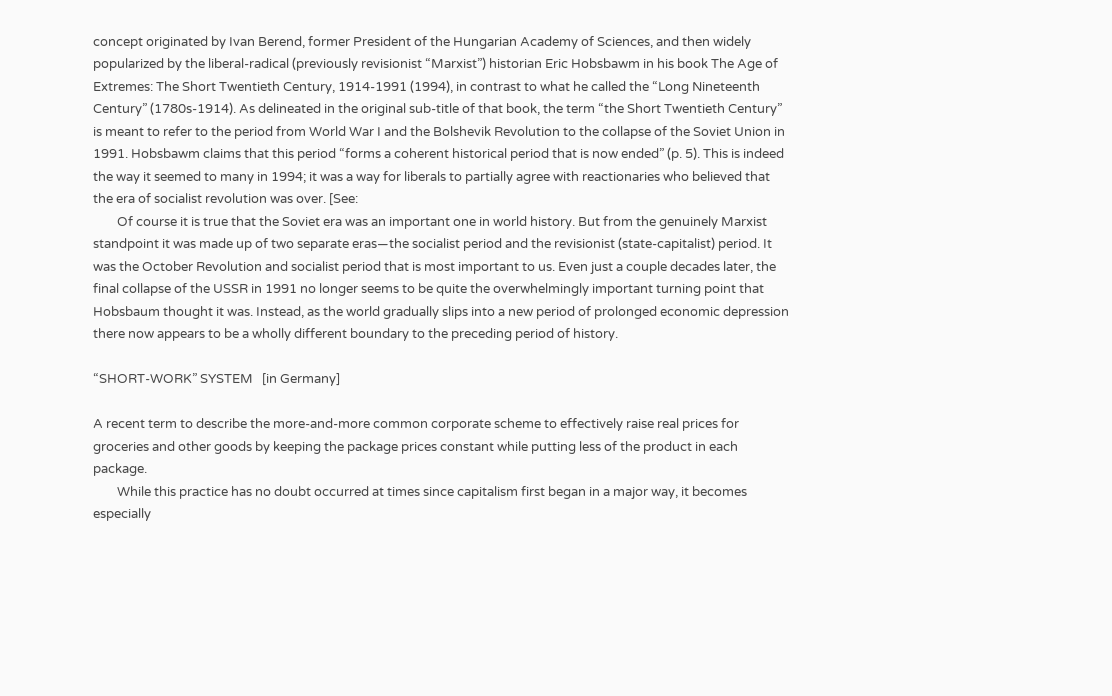concept originated by Ivan Berend, former President of the Hungarian Academy of Sciences, and then widely popularized by the liberal-radical (previously revisionist “Marxist”) historian Eric Hobsbawm in his book The Age of Extremes: The Short Twentieth Century, 1914-1991 (1994), in contrast to what he called the “Long Nineteenth Century” (1780s-1914). As delineated in the original sub-title of that book, the term “the Short Twentieth Century” is meant to refer to the period from World War I and the Bolshevik Revolution to the collapse of the Soviet Union in 1991. Hobsbawm claims that this period “forms a coherent historical period that is now ended” (p. 5). This is indeed the way it seemed to many in 1994; it was a way for liberals to partially agree with reactionaries who believed that the era of socialist revolution was over. [See:
        Of course it is true that the Soviet era was an important one in world history. But from the genuinely Marxist standpoint it was made up of two separate eras—the socialist period and the revisionist (state-capitalist) period. It was the October Revolution and socialist period that is most important to us. Even just a couple decades later, the final collapse of the USSR in 1991 no longer seems to be quite the overwhelmingly important turning point that Hobsbaum thought it was. Instead, as the world gradually slips into a new period of prolonged economic depression there now appears to be a wholly different boundary to the preceding period of history.

“SHORT-WORK” SYSTEM   [in Germany]

A recent term to describe the more-and-more common corporate scheme to effectively raise real prices for groceries and other goods by keeping the package prices constant while putting less of the product in each package.
        While this practice has no doubt occurred at times since capitalism first began in a major way, it becomes especially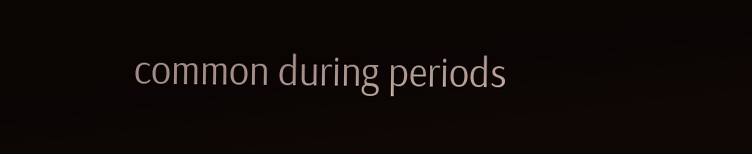common during periods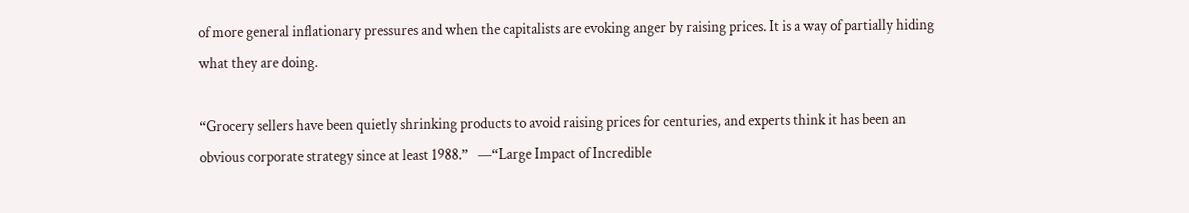of more general inflationary pressures and when the capitalists are evoking anger by raising prices. It is a way of partially hiding what they are doing.

“Grocery sellers have been quietly shrinking products to avoid raising prices for centuries, and experts think it has been an obvious corporate strategy since at least 1988.”   —“Large Impact of Incredible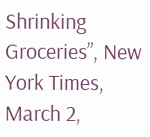Shrinking Groceries”, New York Times, March 2,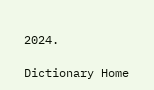2024.

Dictionary Home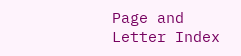Page and Letter Index